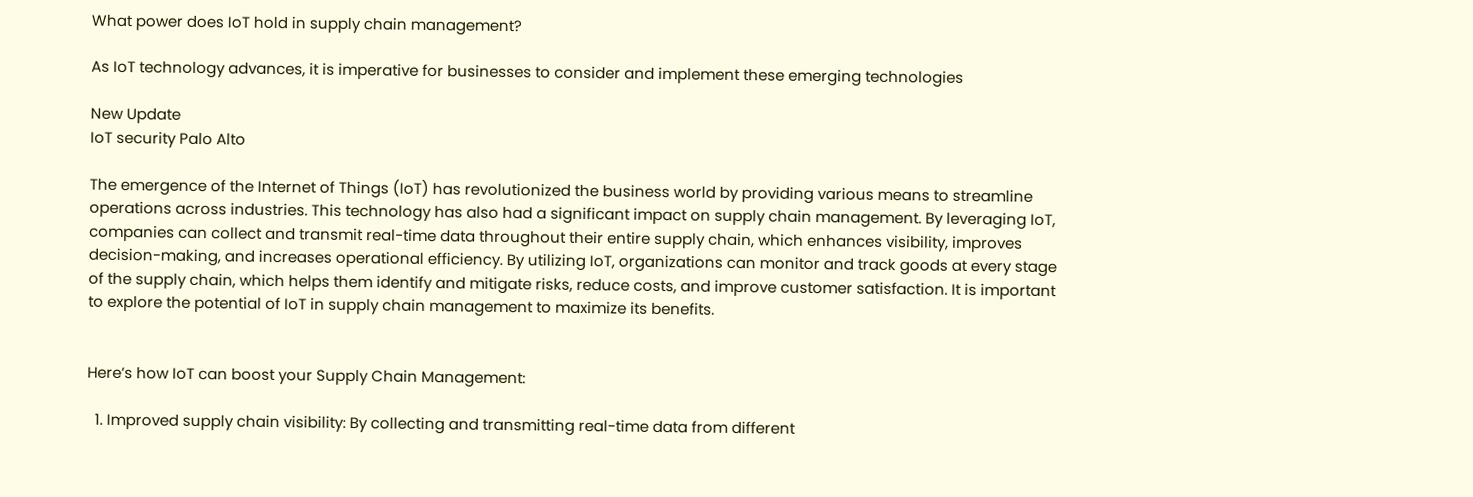What power does IoT hold in supply chain management?

As IoT technology advances, it is imperative for businesses to consider and implement these emerging technologies

New Update
IoT security Palo Alto

The emergence of the Internet of Things (IoT) has revolutionized the business world by providing various means to streamline operations across industries. This technology has also had a significant impact on supply chain management. By leveraging IoT, companies can collect and transmit real-time data throughout their entire supply chain, which enhances visibility, improves decision-making, and increases operational efficiency. By utilizing IoT, organizations can monitor and track goods at every stage of the supply chain, which helps them identify and mitigate risks, reduce costs, and improve customer satisfaction. It is important to explore the potential of IoT in supply chain management to maximize its benefits.


Here’s how IoT can boost your Supply Chain Management:

  1. Improved supply chain visibility: By collecting and transmitting real-time data from different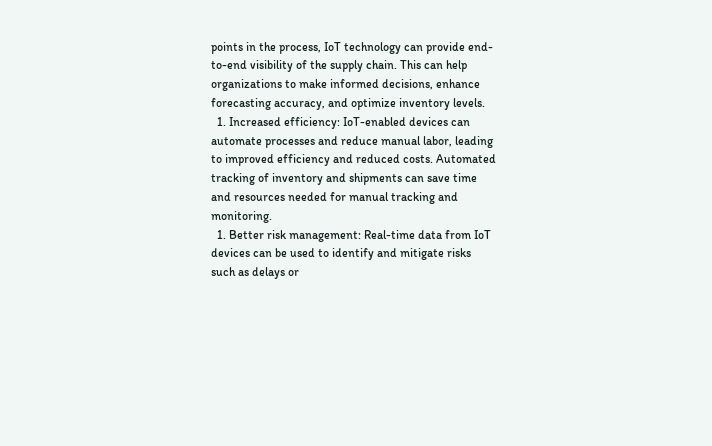points in the process, IoT technology can provide end-to-end visibility of the supply chain. This can help organizations to make informed decisions, enhance forecasting accuracy, and optimize inventory levels.
  1. Increased efficiency: IoT-enabled devices can automate processes and reduce manual labor, leading to improved efficiency and reduced costs. Automated tracking of inventory and shipments can save time and resources needed for manual tracking and monitoring.
  1. Better risk management: Real-time data from IoT devices can be used to identify and mitigate risks such as delays or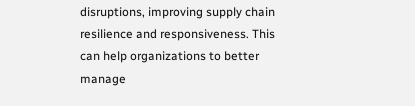disruptions, improving supply chain resilience and responsiveness. This can help organizations to better manage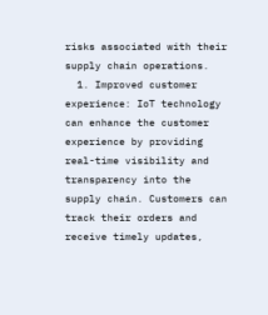risks associated with their supply chain operations.
  1. Improved customer experience: IoT technology can enhance the customer experience by providing real-time visibility and transparency into the supply chain. Customers can track their orders and receive timely updates,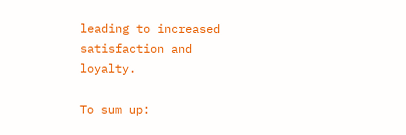leading to increased satisfaction and loyalty.

To sum up: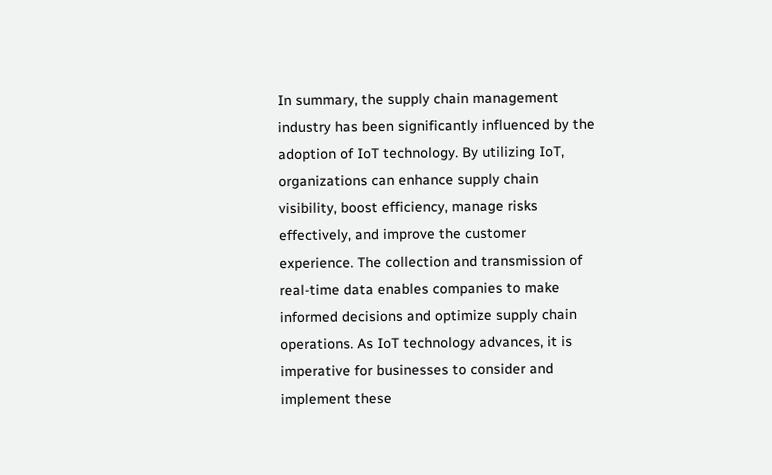In summary, the supply chain management industry has been significantly influenced by the adoption of IoT technology. By utilizing IoT, organizations can enhance supply chain visibility, boost efficiency, manage risks effectively, and improve the customer experience. The collection and transmission of real-time data enables companies to make informed decisions and optimize supply chain operations. As IoT technology advances, it is imperative for businesses to consider and implement these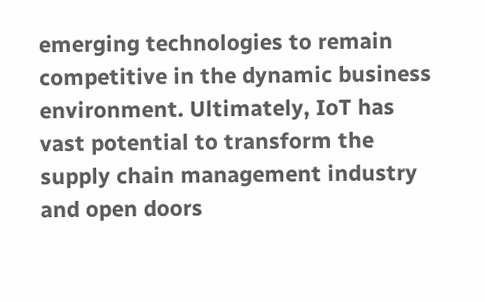emerging technologies to remain competitive in the dynamic business environment. Ultimately, IoT has vast potential to transform the supply chain management industry and open doors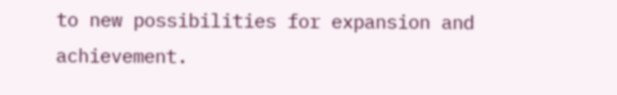to new possibilities for expansion and achievement.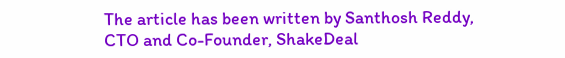The article has been written by Santhosh Reddy, CTO and Co-Founder, ShakeDeal